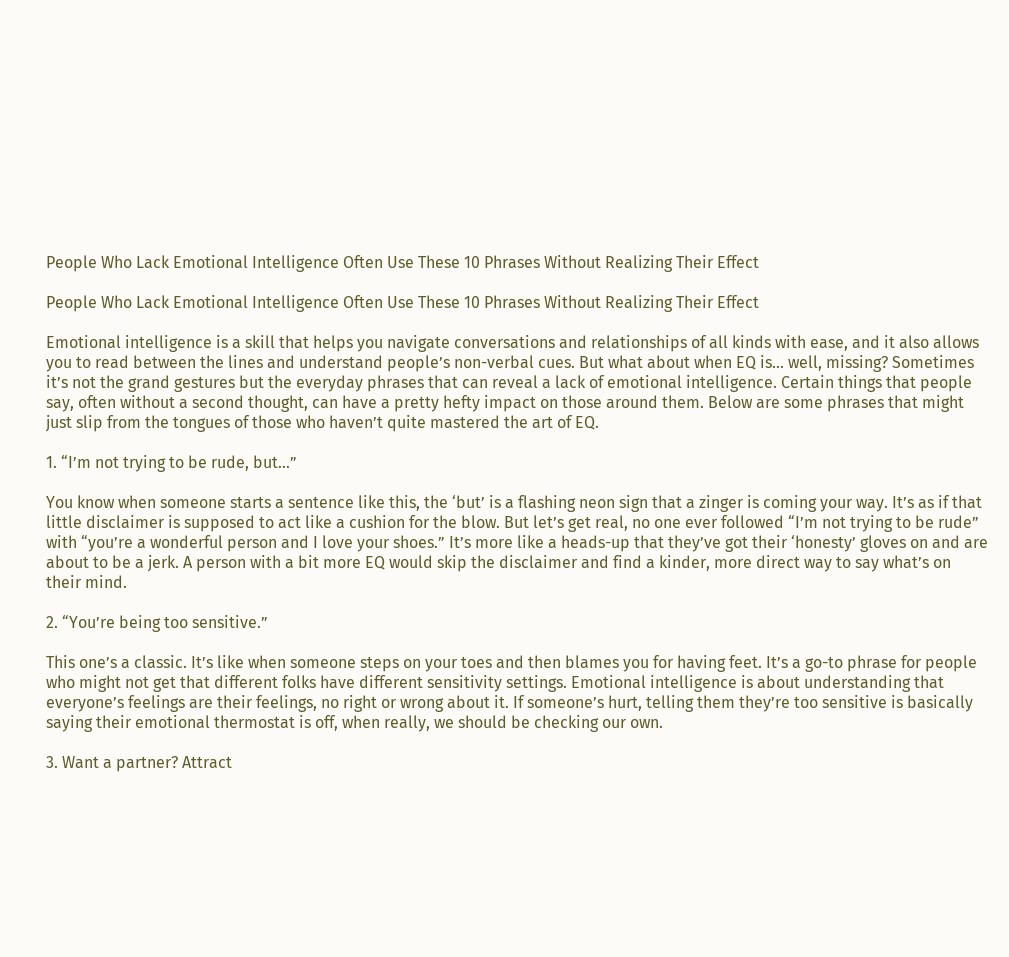People Who Lack Emotional Intelligence Often Use These 10 Phrases Without Realizing Their Effect

People Who Lack Emotional Intelligence Often Use These 10 Phrases Without Realizing Their Effect

Emotional intelligence is a skill that helps you navigate conversations and relationships of all kinds with ease, and it also allows you to read between the lines and understand people’s non-verbal cues. But what about when EQ is… well, missing? Sometimes it’s not the grand gestures but the everyday phrases that can reveal a lack of emotional intelligence. Certain things that people say, often without a second thought, can have a pretty hefty impact on those around them. Below are some phrases that might just slip from the tongues of those who haven’t quite mastered the art of EQ.

1. “I’m not trying to be rude, but…”

You know when someone starts a sentence like this, the ‘but’ is a flashing neon sign that a zinger is coming your way. It’s as if that little disclaimer is supposed to act like a cushion for the blow. But let’s get real, no one ever followed “I’m not trying to be rude” with “you’re a wonderful person and I love your shoes.” It’s more like a heads-up that they’ve got their ‘honesty’ gloves on and are about to be a jerk. A person with a bit more EQ would skip the disclaimer and find a kinder, more direct way to say what’s on their mind.

2. “You’re being too sensitive.”

This one’s a classic. It’s like when someone steps on your toes and then blames you for having feet. It’s a go-to phrase for people who might not get that different folks have different sensitivity settings. Emotional intelligence is about understanding that everyone’s feelings are their feelings, no right or wrong about it. If someone’s hurt, telling them they’re too sensitive is basically saying their emotional thermostat is off, when really, we should be checking our own.

3. Want a partner? Attract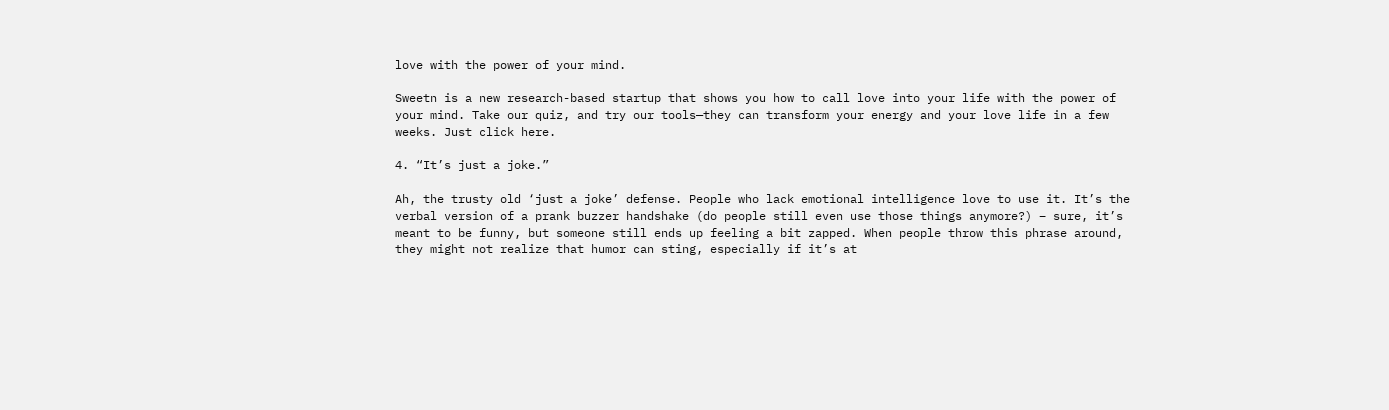love with the power of your mind.

Sweetn is a new research-based startup that shows you how to call love into your life with the power of your mind. Take our quiz, and try our tools—they can transform your energy and your love life in a few weeks. Just click here.

4. “It’s just a joke.”

Ah, the trusty old ‘just a joke’ defense. People who lack emotional intelligence love to use it. It’s the verbal version of a prank buzzer handshake (do people still even use those things anymore?) – sure, it’s meant to be funny, but someone still ends up feeling a bit zapped. When people throw this phrase around, they might not realize that humor can sting, especially if it’s at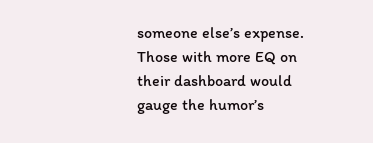someone else’s expense. Those with more EQ on their dashboard would gauge the humor’s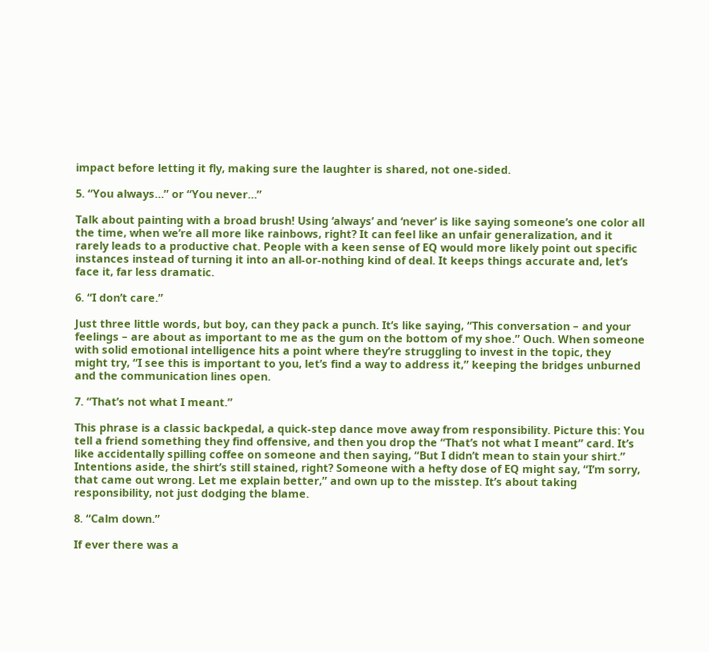impact before letting it fly, making sure the laughter is shared, not one-sided.

5. “You always…” or “You never…”

Talk about painting with a broad brush! Using ‘always’ and ‘never’ is like saying someone’s one color all the time, when we’re all more like rainbows, right? It can feel like an unfair generalization, and it rarely leads to a productive chat. People with a keen sense of EQ would more likely point out specific instances instead of turning it into an all-or-nothing kind of deal. It keeps things accurate and, let’s face it, far less dramatic.

6. “I don’t care.”

Just three little words, but boy, can they pack a punch. It’s like saying, “This conversation – and your feelings – are about as important to me as the gum on the bottom of my shoe.” Ouch. When someone with solid emotional intelligence hits a point where they’re struggling to invest in the topic, they might try, “I see this is important to you, let’s find a way to address it,” keeping the bridges unburned and the communication lines open.

7. “That’s not what I meant.”

This phrase is a classic backpedal, a quick-step dance move away from responsibility. Picture this: You tell a friend something they find offensive, and then you drop the “That’s not what I meant” card. It’s like accidentally spilling coffee on someone and then saying, “But I didn’t mean to stain your shirt.” Intentions aside, the shirt’s still stained, right? Someone with a hefty dose of EQ might say, “I’m sorry, that came out wrong. Let me explain better,” and own up to the misstep. It’s about taking responsibility, not just dodging the blame.

8. “Calm down.”

If ever there was a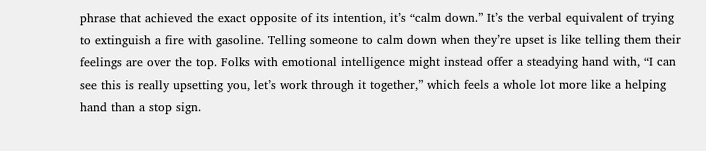phrase that achieved the exact opposite of its intention, it’s “calm down.” It’s the verbal equivalent of trying to extinguish a fire with gasoline. Telling someone to calm down when they’re upset is like telling them their feelings are over the top. Folks with emotional intelligence might instead offer a steadying hand with, “I can see this is really upsetting you, let’s work through it together,” which feels a whole lot more like a helping hand than a stop sign.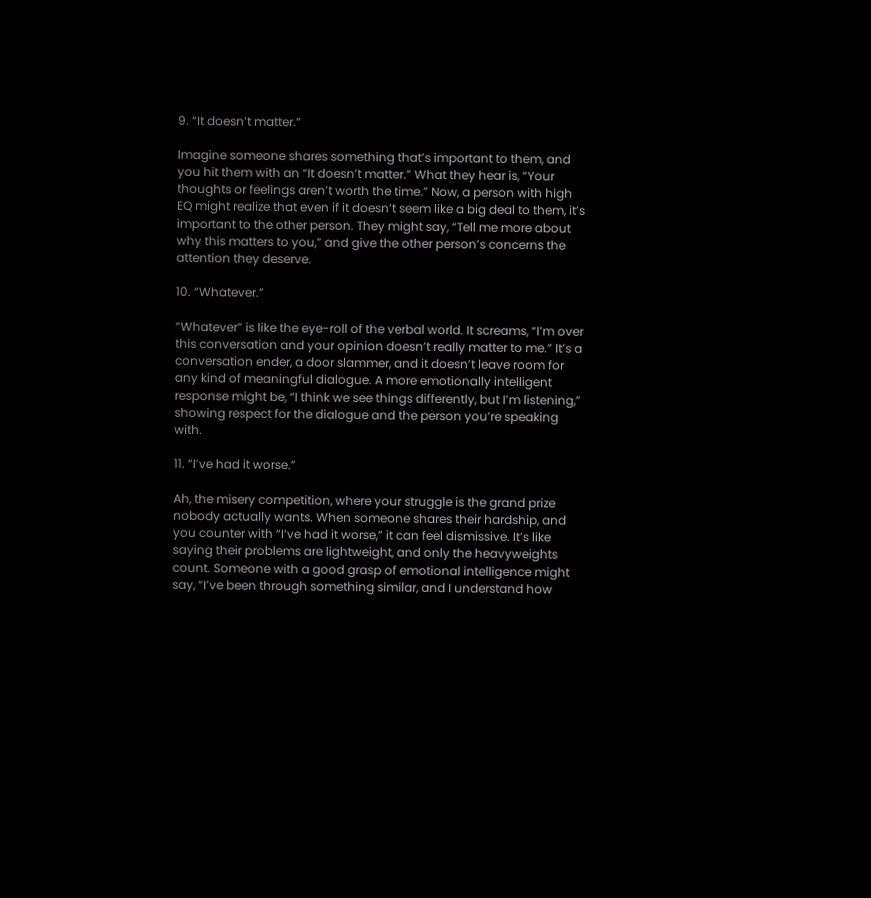9. “It doesn’t matter.”

Imagine someone shares something that’s important to them, and you hit them with an “It doesn’t matter.” What they hear is, “Your thoughts or feelings aren’t worth the time.” Now, a person with high EQ might realize that even if it doesn’t seem like a big deal to them, it’s important to the other person. They might say, “Tell me more about why this matters to you,” and give the other person’s concerns the attention they deserve.

10. “Whatever.”

“Whatever” is like the eye-roll of the verbal world. It screams, “I’m over this conversation and your opinion doesn’t really matter to me.” It’s a conversation ender, a door slammer, and it doesn’t leave room for any kind of meaningful dialogue. A more emotionally intelligent response might be, “I think we see things differently, but I’m listening,” showing respect for the dialogue and the person you’re speaking with.

11. “I’ve had it worse.”

Ah, the misery competition, where your struggle is the grand prize nobody actually wants. When someone shares their hardship, and you counter with “I’ve had it worse,” it can feel dismissive. It’s like saying their problems are lightweight, and only the heavyweights count. Someone with a good grasp of emotional intelligence might say, “I’ve been through something similar, and I understand how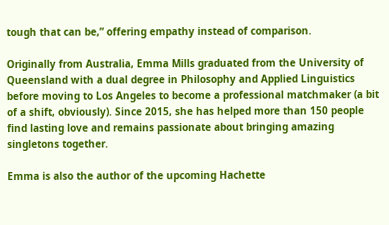tough that can be,” offering empathy instead of comparison.

Originally from Australia, Emma Mills graduated from the University of Queensland with a dual degree in Philosophy and Applied Linguistics before moving to Los Angeles to become a professional matchmaker (a bit of a shift, obviously). Since 2015, she has helped more than 150 people find lasting love and remains passionate about bringing amazing singletons together.

Emma is also the author of the upcoming Hachette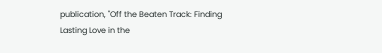publication, "Off the Beaten Track: Finding Lasting Love in the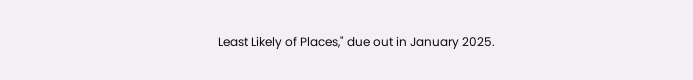Least Likely of Places," due out in January 2025.